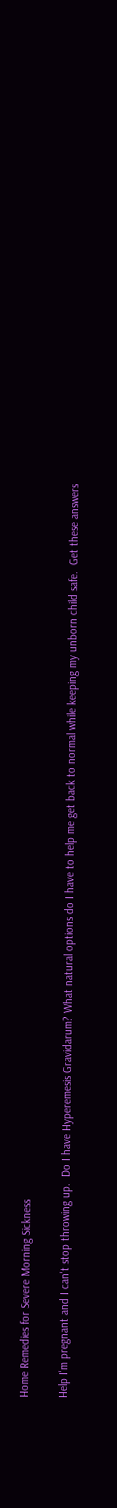Home Remedies for Severe Morning Sickness

Help I'm pregnant and I can't stop throwing up.  Do I have Hyperemesis Gravidarum? What natural options do I have to help me get back to normal while keeping my unborn child safe.  Get these answers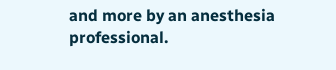and more by an anesthesia professional.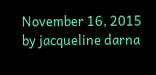November 16, 2015 by jacqueline darna